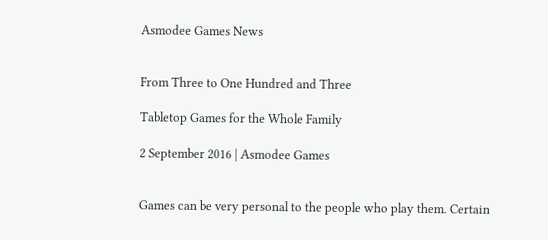Asmodee Games News


From Three to One Hundred and Three

Tabletop Games for the Whole Family

2 September 2016 | Asmodee Games


Games can be very personal to the people who play them. Certain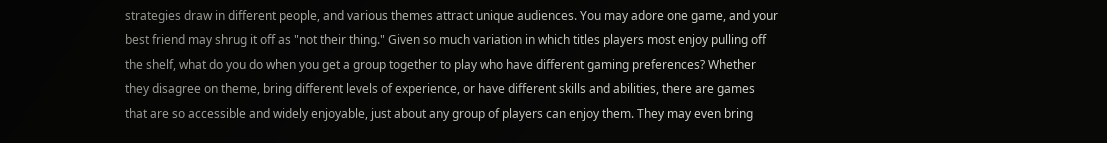strategies draw in different people, and various themes attract unique audiences. You may adore one game, and your best friend may shrug it off as "not their thing." Given so much variation in which titles players most enjoy pulling off the shelf, what do you do when you get a group together to play who have different gaming preferences? Whether they disagree on theme, bring different levels of experience, or have different skills and abilities, there are games that are so accessible and widely enjoyable, just about any group of players can enjoy them. They may even bring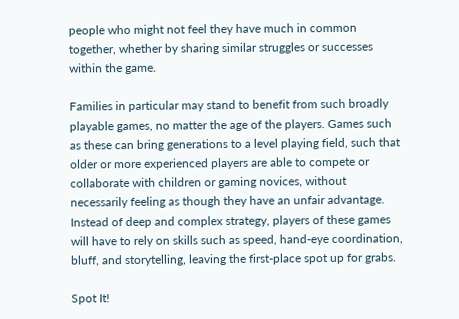people who might not feel they have much in common together, whether by sharing similar struggles or successes within the game.

Families in particular may stand to benefit from such broadly playable games, no matter the age of the players. Games such as these can bring generations to a level playing field, such that older or more experienced players are able to compete or collaborate with children or gaming novices, without necessarily feeling as though they have an unfair advantage. Instead of deep and complex strategy, players of these games will have to rely on skills such as speed, hand-eye coordination, bluff, and storytelling, leaving the first-place spot up for grabs.

Spot It!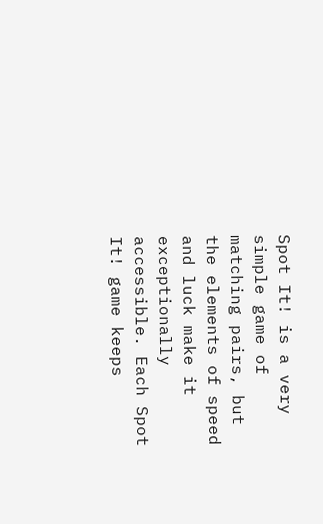Spot It! is a very simple game of matching pairs, but the elements of speed and luck make it exceptionally accessible. Each Spot It! game keeps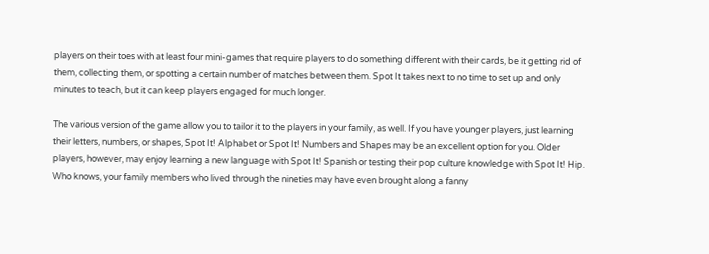players on their toes with at least four mini-games that require players to do something different with their cards, be it getting rid of them, collecting them, or spotting a certain number of matches between them. Spot It takes next to no time to set up and only minutes to teach, but it can keep players engaged for much longer.

The various version of the game allow you to tailor it to the players in your family, as well. If you have younger players, just learning their letters, numbers, or shapes, Spot It! Alphabet or Spot It! Numbers and Shapes may be an excellent option for you. Older players, however, may enjoy learning a new language with Spot It! Spanish or testing their pop culture knowledge with Spot It! Hip. Who knows, your family members who lived through the nineties may have even brought along a fanny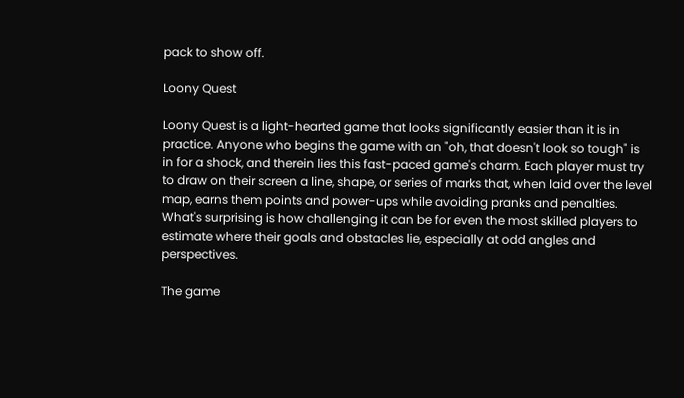pack to show off.

Loony Quest

Loony Quest is a light-hearted game that looks significantly easier than it is in practice. Anyone who begins the game with an "oh, that doesn't look so tough" is in for a shock, and therein lies this fast-paced game's charm. Each player must try to draw on their screen a line, shape, or series of marks that, when laid over the level map, earns them points and power-ups while avoiding pranks and penalties. What's surprising is how challenging it can be for even the most skilled players to estimate where their goals and obstacles lie, especially at odd angles and perspectives.

The game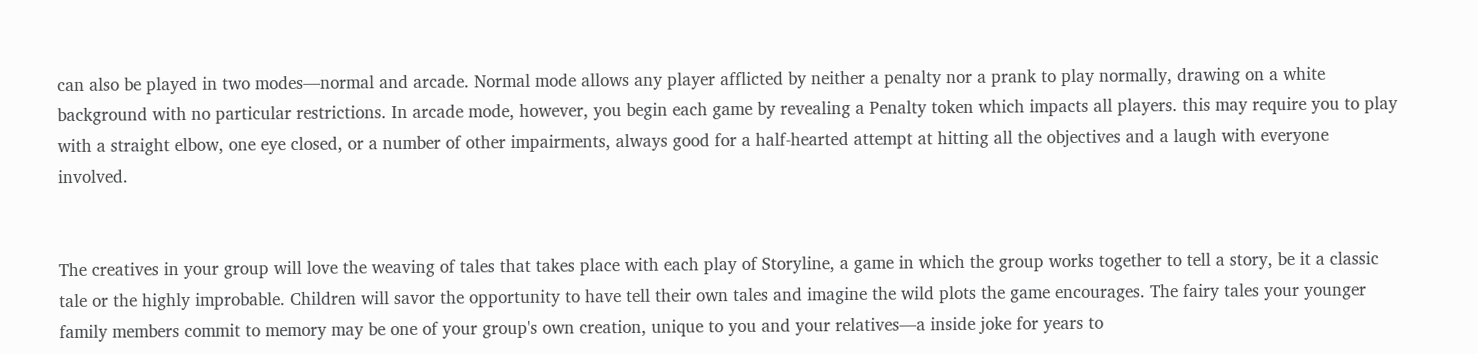can also be played in two modes—normal and arcade. Normal mode allows any player afflicted by neither a penalty nor a prank to play normally, drawing on a white background with no particular restrictions. In arcade mode, however, you begin each game by revealing a Penalty token which impacts all players. this may require you to play with a straight elbow, one eye closed, or a number of other impairments, always good for a half-hearted attempt at hitting all the objectives and a laugh with everyone involved.


The creatives in your group will love the weaving of tales that takes place with each play of Storyline, a game in which the group works together to tell a story, be it a classic tale or the highly improbable. Children will savor the opportunity to have tell their own tales and imagine the wild plots the game encourages. The fairy tales your younger family members commit to memory may be one of your group's own creation, unique to you and your relatives—a inside joke for years to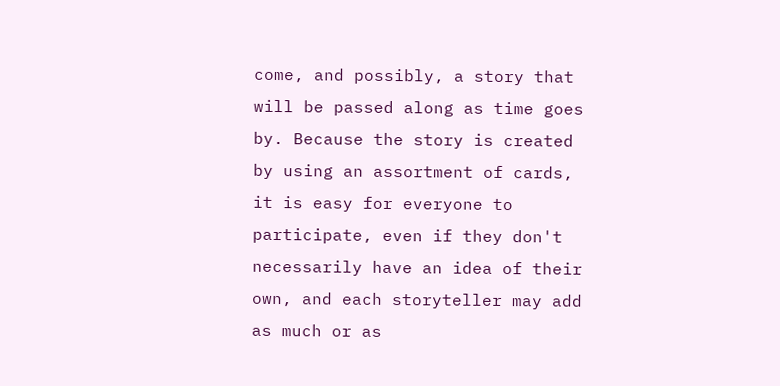come, and possibly, a story that will be passed along as time goes by. Because the story is created by using an assortment of cards, it is easy for everyone to participate, even if they don't necessarily have an idea of their own, and each storyteller may add as much or as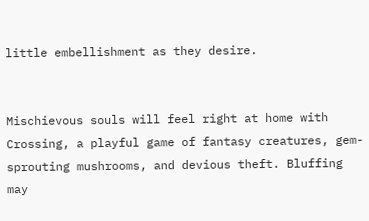little embellishment as they desire.


Mischievous souls will feel right at home with Crossing, a playful game of fantasy creatures, gem-sprouting mushrooms, and devious theft. Bluffing may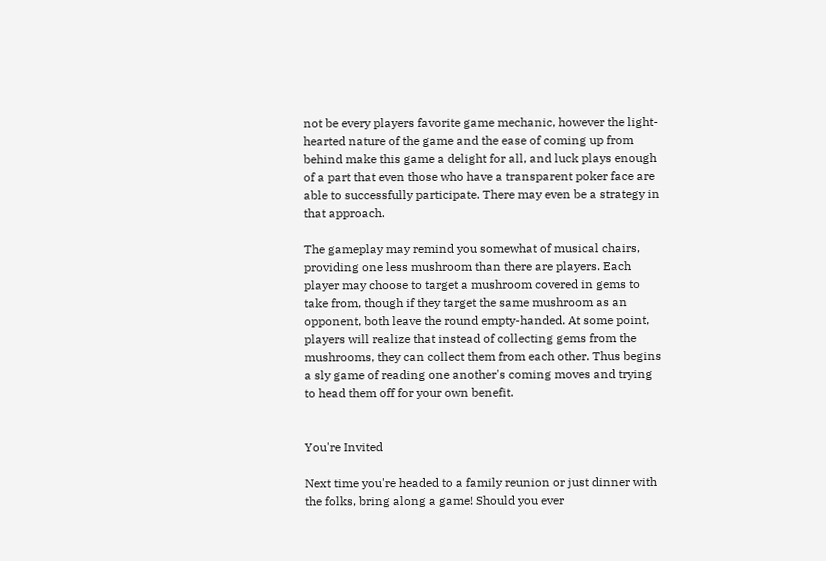not be every players favorite game mechanic, however the light-hearted nature of the game and the ease of coming up from behind make this game a delight for all, and luck plays enough of a part that even those who have a transparent poker face are able to successfully participate. There may even be a strategy in that approach.

The gameplay may remind you somewhat of musical chairs, providing one less mushroom than there are players. Each player may choose to target a mushroom covered in gems to take from, though if they target the same mushroom as an opponent, both leave the round empty-handed. At some point, players will realize that instead of collecting gems from the mushrooms, they can collect them from each other. Thus begins a sly game of reading one another's coming moves and trying to head them off for your own benefit.


You're Invited

Next time you're headed to a family reunion or just dinner with the folks, bring along a game! Should you ever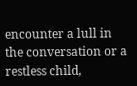encounter a lull in the conversation or a restless child,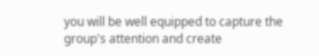you will be well equipped to capture the group's attention and create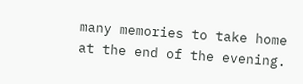many memories to take home at the end of the evening.